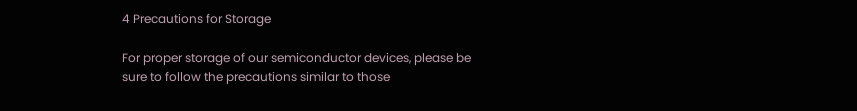4 Precautions for Storage

For proper storage of our semiconductor devices, please be sure to follow the precautions similar to those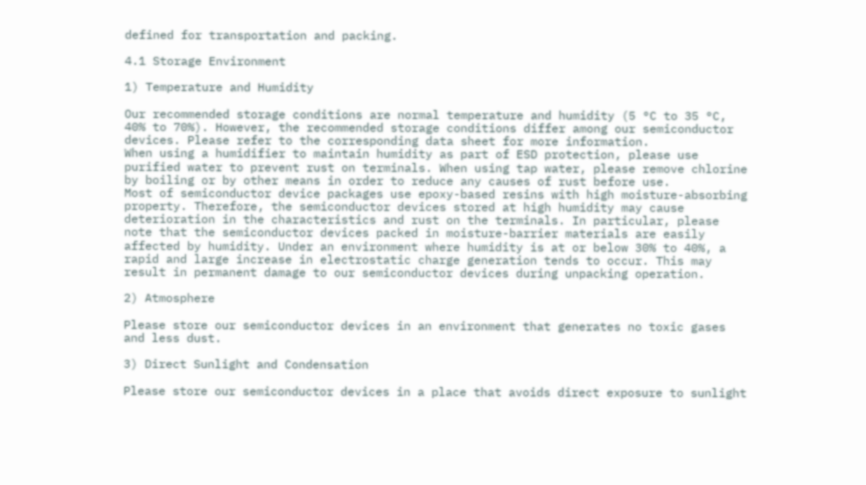defined for transportation and packing.

4.1 Storage Environment

1) Temperature and Humidity

Our recommended storage conditions are normal temperature and humidity (5 °C to 35 °C, 40% to 70%). However, the recommended storage conditions differ among our semiconductor devices. Please refer to the corresponding data sheet for more information.
When using a humidifier to maintain humidity as part of ESD protection, please use purified water to prevent rust on terminals. When using tap water, please remove chlorine by boiling or by other means in order to reduce any causes of rust before use.
Most of semiconductor device packages use epoxy-based resins with high moisture-absorbing property. Therefore, the semiconductor devices stored at high humidity may cause deterioration in the characteristics and rust on the terminals. In particular, please note that the semiconductor devices packed in moisture-barrier materials are easily affected by humidity. Under an environment where humidity is at or below 30% to 40%, a rapid and large increase in electrostatic charge generation tends to occur. This may result in permanent damage to our semiconductor devices during unpacking operation.

2) Atmosphere

Please store our semiconductor devices in an environment that generates no toxic gases and less dust.

3) Direct Sunlight and Condensation

Please store our semiconductor devices in a place that avoids direct exposure to sunlight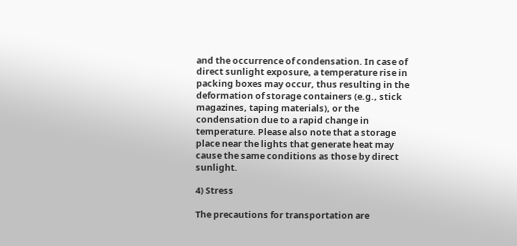and the occurrence of condensation. In case of direct sunlight exposure, a temperature rise in packing boxes may occur, thus resulting in the deformation of storage containers (e.g., stick magazines, taping materials), or the condensation due to a rapid change in temperature. Please also note that a storage place near the lights that generate heat may cause the same conditions as those by direct sunlight.

4) Stress

The precautions for transportation are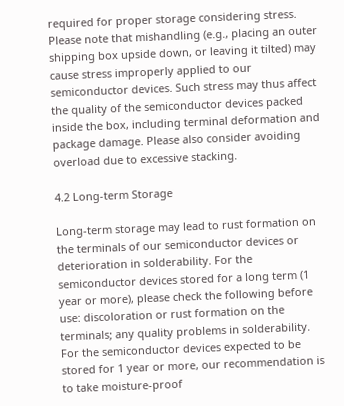required for proper storage considering stress. Please note that mishandling (e.g., placing an outer shipping box upside down, or leaving it tilted) may cause stress improperly applied to our semiconductor devices. Such stress may thus affect the quality of the semiconductor devices packed inside the box, including terminal deformation and package damage. Please also consider avoiding overload due to excessive stacking.

4.2 Long-term Storage

Long-term storage may lead to rust formation on the terminals of our semiconductor devices or deterioration in solderability. For the semiconductor devices stored for a long term (1 year or more), please check the following before use: discoloration or rust formation on the terminals; any quality problems in solderability. For the semiconductor devices expected to be stored for 1 year or more, our recommendation is to take moisture-proof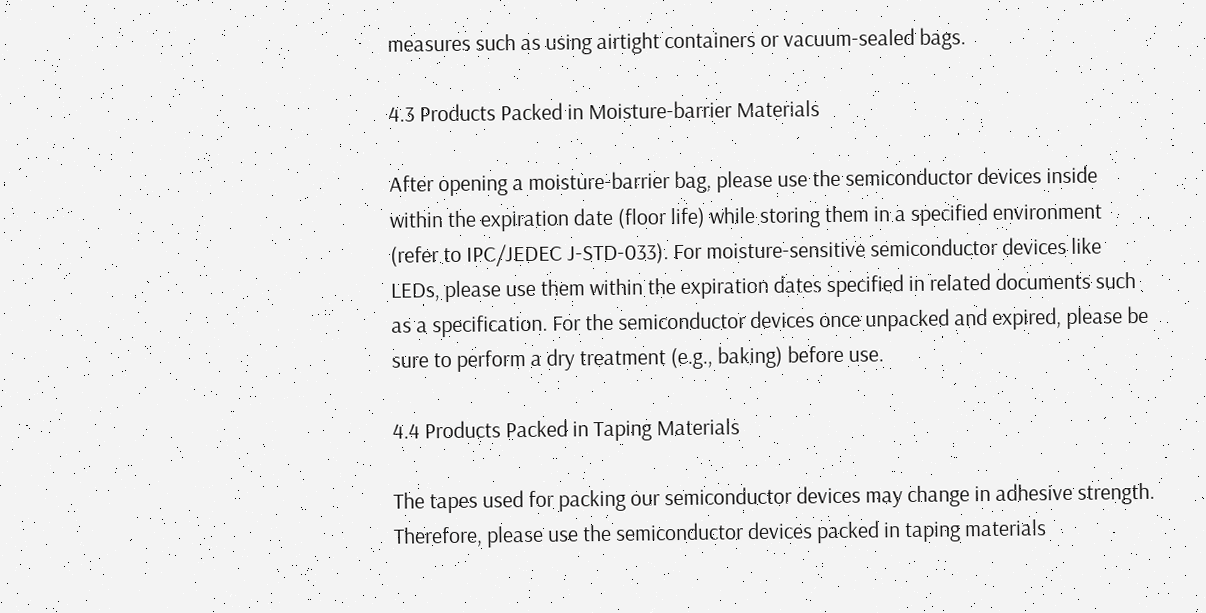measures such as using airtight containers or vacuum-sealed bags.

4.3 Products Packed in Moisture-barrier Materials

After opening a moisture-barrier bag, please use the semiconductor devices inside within the expiration date (floor life) while storing them in a specified environment (refer to IPC/JEDEC J-STD-033). For moisture-sensitive semiconductor devices like LEDs, please use them within the expiration dates specified in related documents such as a specification. For the semiconductor devices once unpacked and expired, please be sure to perform a dry treatment (e.g., baking) before use.

4.4 Products Packed in Taping Materials

The tapes used for packing our semiconductor devices may change in adhesive strength. Therefore, please use the semiconductor devices packed in taping materials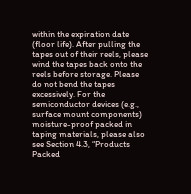within the expiration date (floor life). After pulling the tapes out of their reels, please wind the tapes back onto the reels before storage. Please do not bend the tapes excessively. For the semiconductor devices (e.g., surface mount components) moisture-proof packed in taping materials, please also see Section 4.3, “Products Packed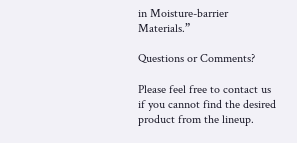in Moisture-barrier Materials.”

Questions or Comments?

Please feel free to contact us if you cannot find the desired product from the lineup.